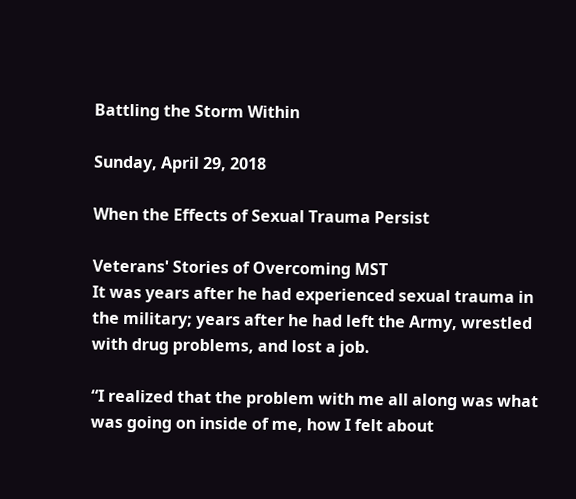Battling the Storm Within

Sunday, April 29, 2018

When the Effects of Sexual Trauma Persist

Veterans' Stories of Overcoming MST
It was years after he had experienced sexual trauma in the military; years after he had left the Army, wrestled with drug problems, and lost a job.

“I realized that the problem with me all along was what was going on inside of me, how I felt about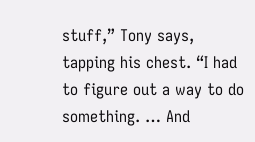stuff,” Tony says, tapping his chest. “I had to figure out a way to do something. … And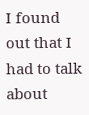I found out that I had to talk about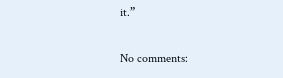it.”


No comments: